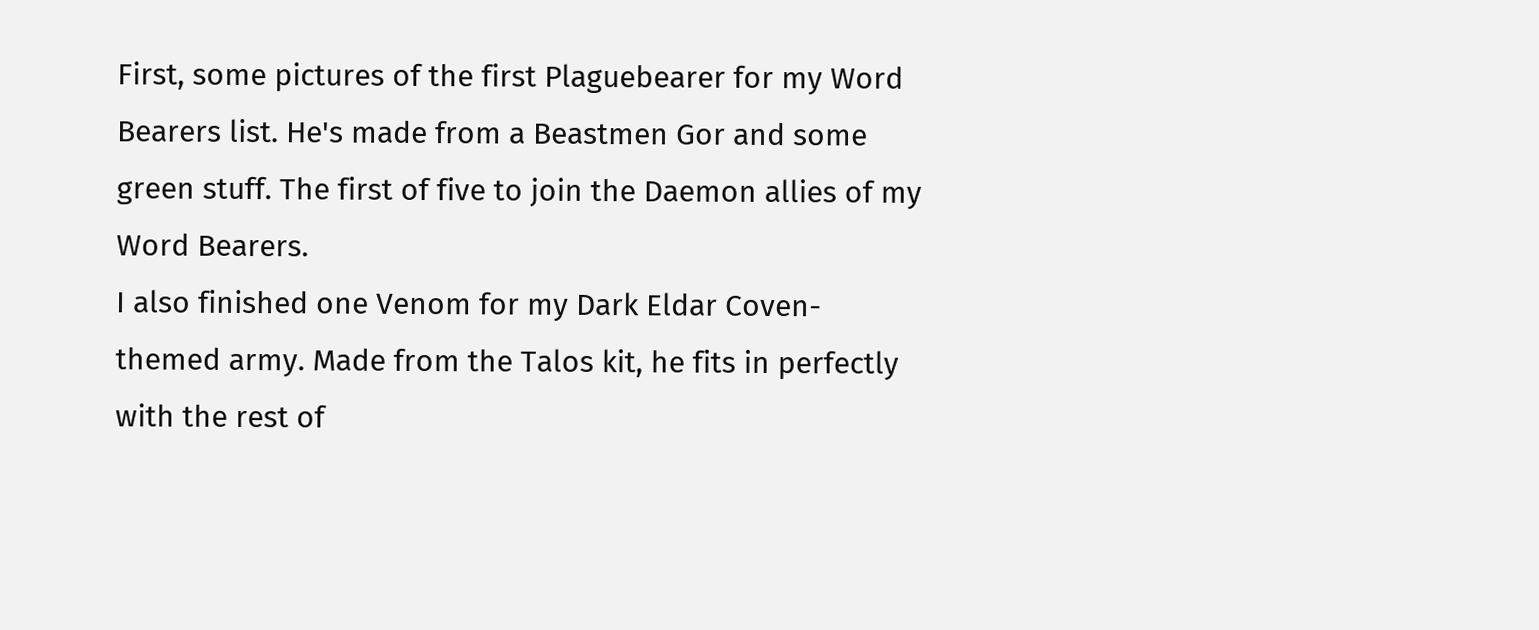First, some pictures of the first Plaguebearer for my Word Bearers list. He's made from a Beastmen Gor and some green stuff. The first of five to join the Daemon allies of my Word Bearers.
I also finished one Venom for my Dark Eldar Coven-themed army. Made from the Talos kit, he fits in perfectly with the rest of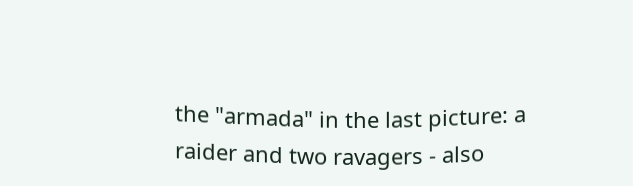the "armada" in the last picture: a raider and two ravagers - also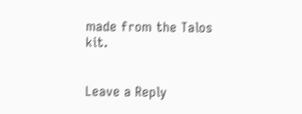made from the Talos kit.


Leave a Reply